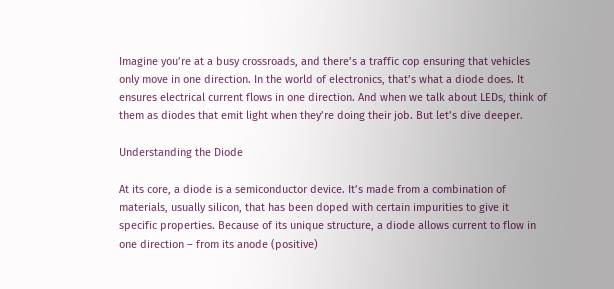Imagine you’re at a busy crossroads, and there’s a traffic cop ensuring that vehicles only move in one direction. In the world of electronics, that’s what a diode does. It ensures electrical current flows in one direction. And when we talk about LEDs, think of them as diodes that emit light when they’re doing their job. But let’s dive deeper.

Understanding the Diode

At its core, a diode is a semiconductor device. It’s made from a combination of materials, usually silicon, that has been doped with certain impurities to give it specific properties. Because of its unique structure, a diode allows current to flow in one direction – from its anode (positive)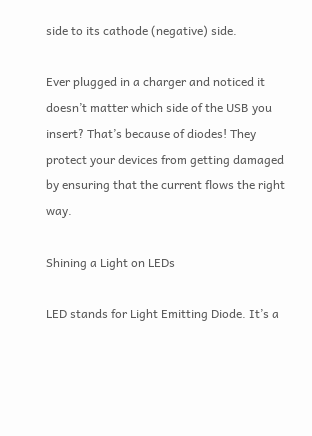side to its cathode (negative) side.

Ever plugged in a charger and noticed it doesn’t matter which side of the USB you insert? That’s because of diodes! They protect your devices from getting damaged by ensuring that the current flows the right way.

Shining a Light on LEDs

LED stands for Light Emitting Diode. It’s a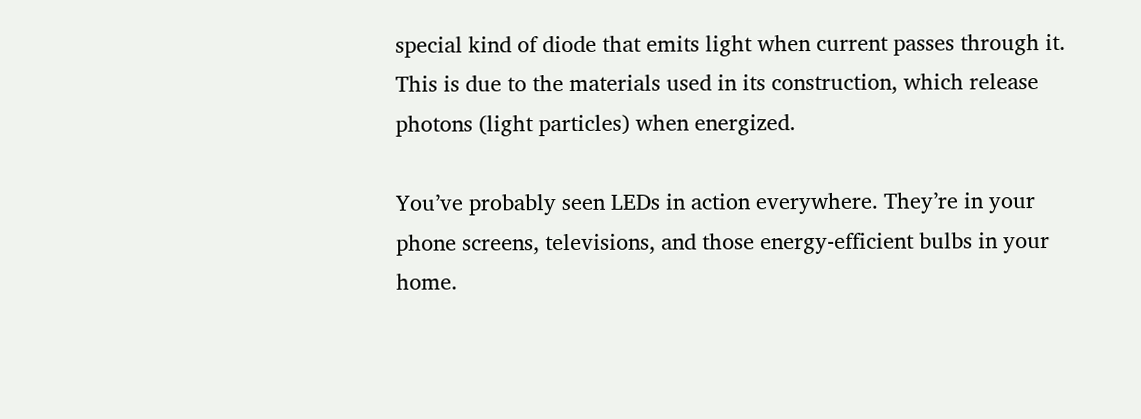special kind of diode that emits light when current passes through it. This is due to the materials used in its construction, which release photons (light particles) when energized.

You’ve probably seen LEDs in action everywhere. They’re in your phone screens, televisions, and those energy-efficient bulbs in your home.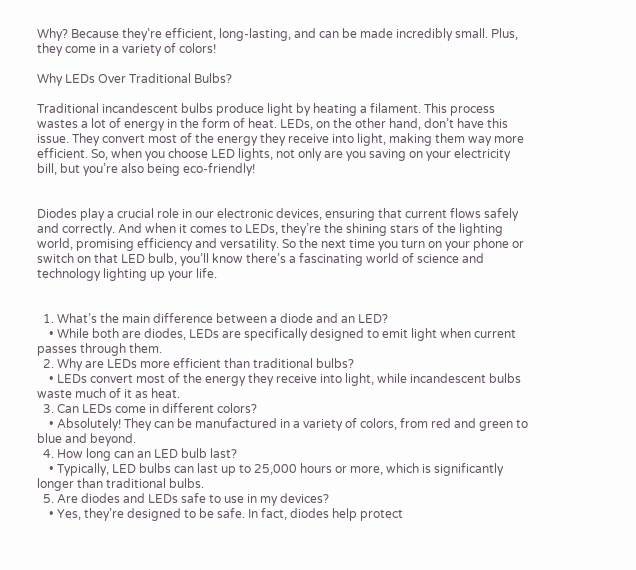Why? Because they’re efficient, long-lasting, and can be made incredibly small. Plus, they come in a variety of colors!

Why LEDs Over Traditional Bulbs?

Traditional incandescent bulbs produce light by heating a filament. This process wastes a lot of energy in the form of heat. LEDs, on the other hand, don’t have this issue. They convert most of the energy they receive into light, making them way more efficient. So, when you choose LED lights, not only are you saving on your electricity bill, but you’re also being eco-friendly!


Diodes play a crucial role in our electronic devices, ensuring that current flows safely and correctly. And when it comes to LEDs, they’re the shining stars of the lighting world, promising efficiency and versatility. So the next time you turn on your phone or switch on that LED bulb, you’ll know there’s a fascinating world of science and technology lighting up your life.


  1. What’s the main difference between a diode and an LED?
    • While both are diodes, LEDs are specifically designed to emit light when current passes through them.
  2. Why are LEDs more efficient than traditional bulbs?
    • LEDs convert most of the energy they receive into light, while incandescent bulbs waste much of it as heat.
  3. Can LEDs come in different colors?
    • Absolutely! They can be manufactured in a variety of colors, from red and green to blue and beyond.
  4. How long can an LED bulb last?
    • Typically, LED bulbs can last up to 25,000 hours or more, which is significantly longer than traditional bulbs.
  5. Are diodes and LEDs safe to use in my devices?
    • Yes, they’re designed to be safe. In fact, diodes help protect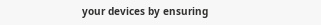your devices by ensuring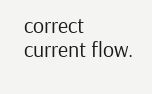correct current flow.